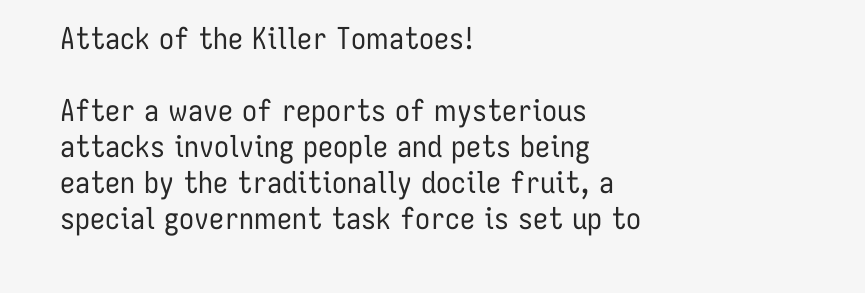Attack of the Killer Tomatoes!

After a wave of reports of mysterious attacks involving people and pets being eaten by the traditionally docile fruit, a special government task force is set up to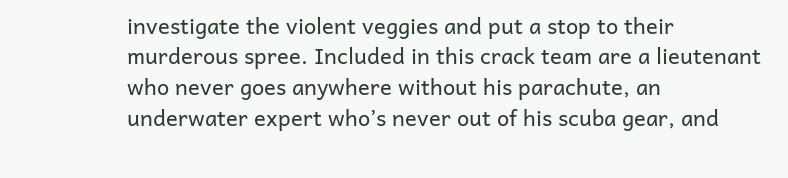investigate the violent veggies and put a stop to their murderous spree. Included in this crack team are a lieutenant who never goes anywhere without his parachute, an underwater expert who’s never out of his scuba gear, and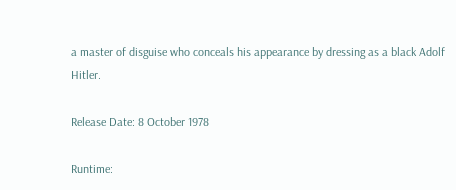a master of disguise who conceals his appearance by dressing as a black Adolf Hitler.

Release Date: 8 October 1978

Runtime: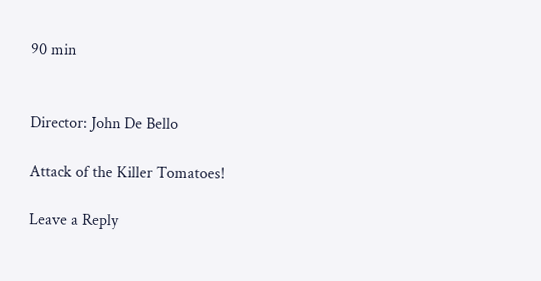90 min


Director: John De Bello

Attack of the Killer Tomatoes!

Leave a Reply